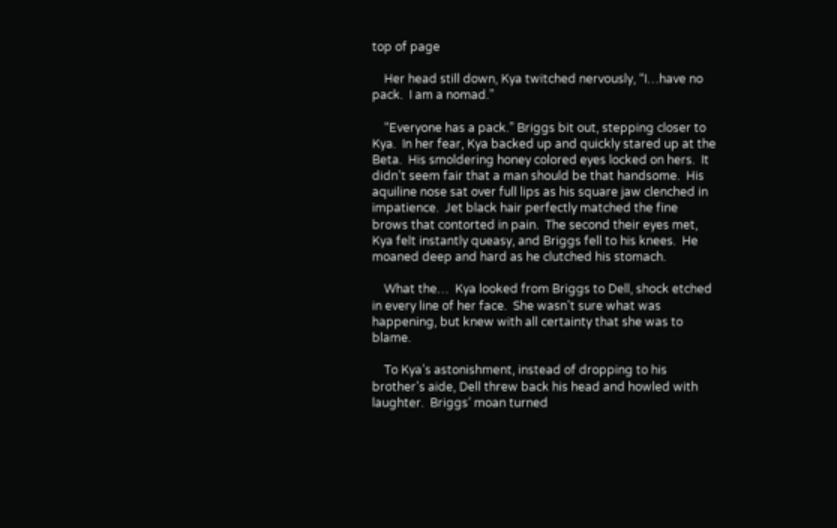top of page

    Her head still down, Kya twitched nervously, “I…have no pack.  I am a nomad.”

    “Everyone has a pack.” Briggs bit out, stepping closer to Kya.  In her fear, Kya backed up and quickly stared up at the Beta.  His smoldering honey colored eyes locked on hers.  It didn’t seem fair that a man should be that handsome.  His aquiline nose sat over full lips as his square jaw clenched in impatience.  Jet black hair perfectly matched the fine brows that contorted in pain.  The second their eyes met, Kya felt instantly queasy, and Briggs fell to his knees.  He moaned deep and hard as he clutched his stomach.

    What the…  Kya looked from Briggs to Dell, shock etched in every line of her face.  She wasn’t sure what was happening, but knew with all certainty that she was to blame.

    To Kya’s astonishment, instead of dropping to his brother’s aide, Dell threw back his head and howled with laughter.  Briggs’ moan turned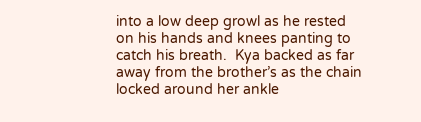into a low deep growl as he rested on his hands and knees panting to catch his breath.  Kya backed as far away from the brother’s as the chain locked around her ankle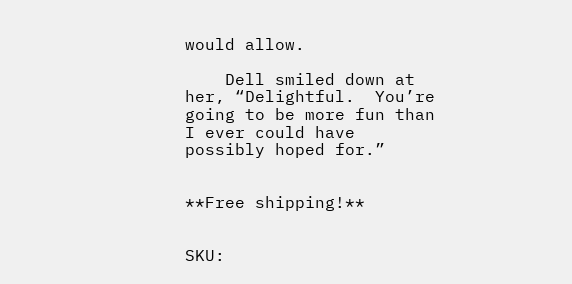would allow.

    Dell smiled down at her, “Delightful.  You’re going to be more fun than I ever could have possibly hoped for.”


**Free shipping!**


SKU: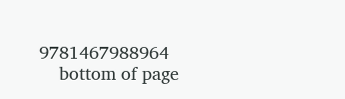9781467988964
    bottom of page